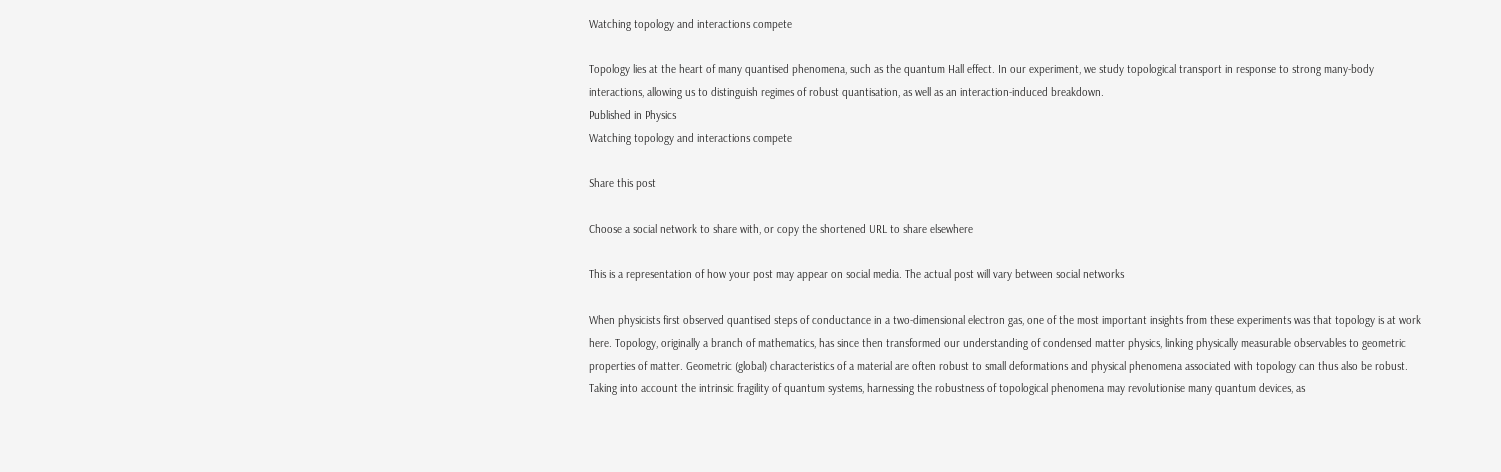Watching topology and interactions compete

Topology lies at the heart of many quantised phenomena, such as the quantum Hall effect. In our experiment, we study topological transport in response to strong many-body interactions, allowing us to distinguish regimes of robust quantisation, as well as an interaction-induced breakdown.
Published in Physics
Watching topology and interactions compete

Share this post

Choose a social network to share with, or copy the shortened URL to share elsewhere

This is a representation of how your post may appear on social media. The actual post will vary between social networks

When physicists first observed quantised steps of conductance in a two-dimensional electron gas, one of the most important insights from these experiments was that topology is at work here. Topology, originally a branch of mathematics, has since then transformed our understanding of condensed matter physics, linking physically measurable observables to geometric properties of matter. Geometric (global) characteristics of a material are often robust to small deformations and physical phenomena associated with topology can thus also be robust. Taking into account the intrinsic fragility of quantum systems, harnessing the robustness of topological phenomena may revolutionise many quantum devices, as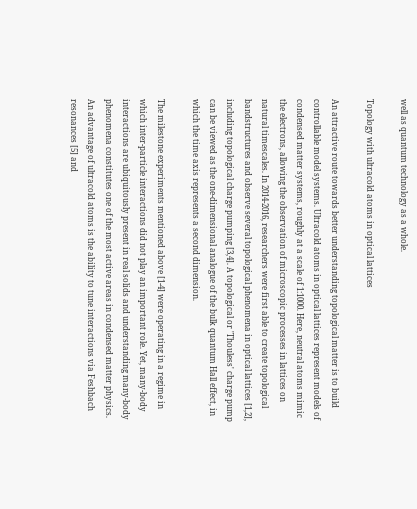well as quantum technology as a whole.

Topology with ultracold atoms in optical lattices

An attractive route towards better understanding topological matter is to build controllable model systems. Ultracold atoms in optical lattices represent models of condensed matter systems, roughly at a scale of 1:1000. Here, neutral atoms mimic the electrons, allowing the observation of microscopic processes in lattices on natural timescales. In 2014-2016, researchers were first able to create topological bandstructures and observe several topological phenomena in optical lattices [1,2], including topological charge pumping [3,4]. A topological or 'Thouless' charge pump can be viewed as the one-dimensional analogue of the bulk quantum Hall effect, in which the time axis represents a second dimension.

The milestone experiments mentioned above [1-4] were operating in a regime in which inter-particle interactions did not play an important role. Yet, many-body interactions are ubiquitously present in real solids and understanding many-body phenomena constitutes one of the most active areas in condensed matter physics. An advantage of ultracold atoms is the ability to tune interactions via Feshbach resonances [5] and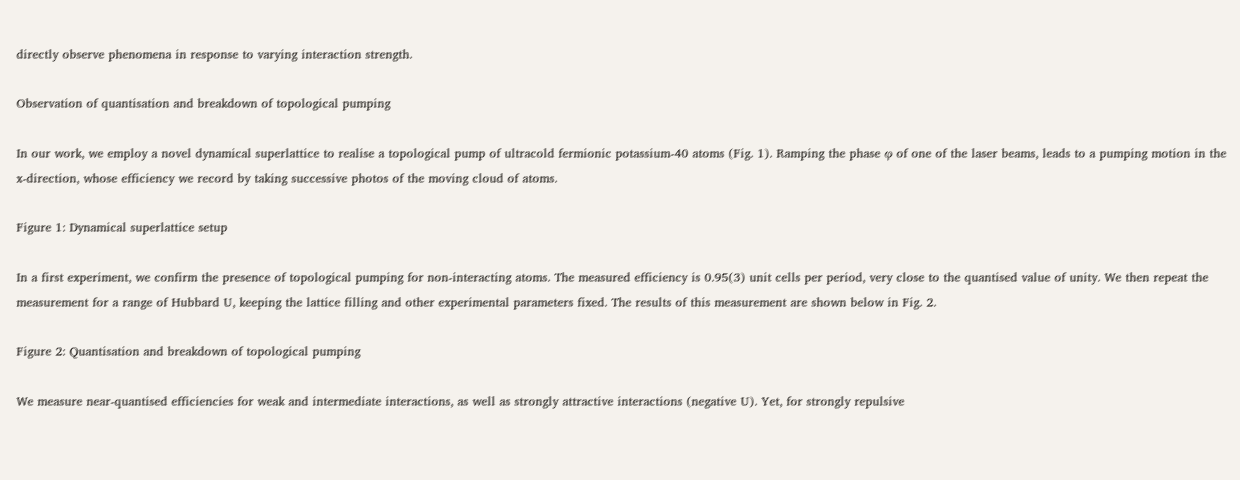directly observe phenomena in response to varying interaction strength.

Observation of quantisation and breakdown of topological pumping

In our work, we employ a novel dynamical superlattice to realise a topological pump of ultracold fermionic potassium-40 atoms (Fig. 1). Ramping the phase φ of one of the laser beams, leads to a pumping motion in the x-direction, whose efficiency we record by taking successive photos of the moving cloud of atoms.

Figure 1: Dynamical superlattice setup

In a first experiment, we confirm the presence of topological pumping for non-interacting atoms. The measured efficiency is 0.95(3) unit cells per period, very close to the quantised value of unity. We then repeat the measurement for a range of Hubbard U, keeping the lattice filling and other experimental parameters fixed. The results of this measurement are shown below in Fig. 2.

Figure 2: Quantisation and breakdown of topological pumping

We measure near-quantised efficiencies for weak and intermediate interactions, as well as strongly attractive interactions (negative U). Yet, for strongly repulsive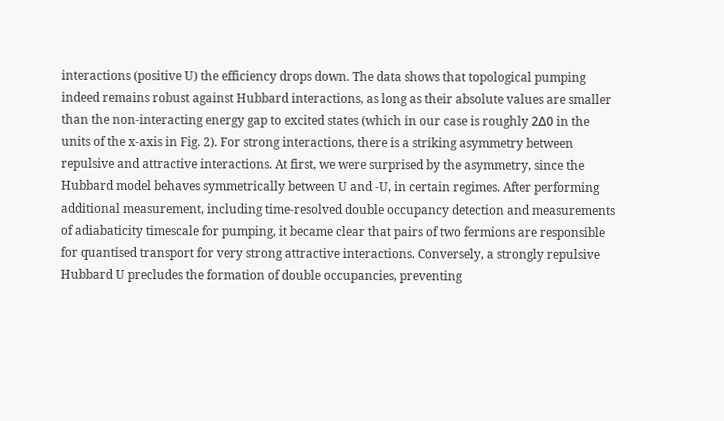interactions (positive U) the efficiency drops down. The data shows that topological pumping indeed remains robust against Hubbard interactions, as long as their absolute values are smaller than the non-interacting energy gap to excited states (which in our case is roughly 2Δ0 in the units of the x-axis in Fig. 2). For strong interactions, there is a striking asymmetry between repulsive and attractive interactions. At first, we were surprised by the asymmetry, since the Hubbard model behaves symmetrically between U and -U, in certain regimes. After performing additional measurement, including time-resolved double occupancy detection and measurements of adiabaticity timescale for pumping, it became clear that pairs of two fermions are responsible for quantised transport for very strong attractive interactions. Conversely, a strongly repulsive Hubbard U precludes the formation of double occupancies, preventing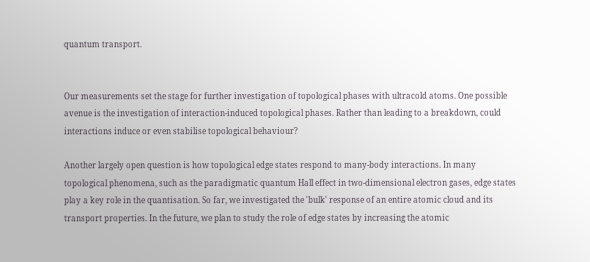quantum transport.


Our measurements set the stage for further investigation of topological phases with ultracold atoms. One possible avenue is the investigation of interaction-induced topological phases. Rather than leading to a breakdown, could interactions induce or even stabilise topological behaviour?

Another largely open question is how topological edge states respond to many-body interactions. In many topological phenomena, such as the paradigmatic quantum Hall effect in two-dimensional electron gases, edge states play a key role in the quantisation. So far, we investigated the 'bulk' response of an entire atomic cloud and its transport properties. In the future, we plan to study the role of edge states by increasing the atomic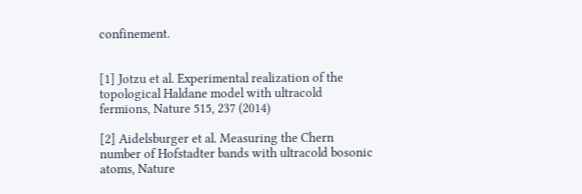confinement.


[1] Jotzu et al. Experimental realization of the topological Haldane model with ultracold fermions, Nature 515, 237 (2014)

[2] Aidelsburger et al. Measuring the Chern number of Hofstadter bands with ultracold bosonic atoms, Nature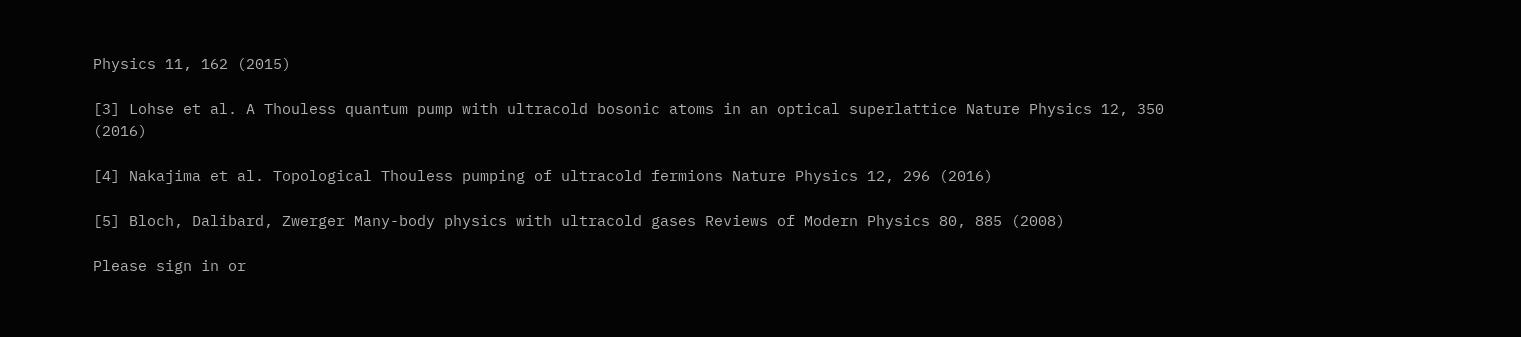Physics 11, 162 (2015)

[3] Lohse et al. A Thouless quantum pump with ultracold bosonic atoms in an optical superlattice Nature Physics 12, 350 (2016)

[4] Nakajima et al. Topological Thouless pumping of ultracold fermions Nature Physics 12, 296 (2016)

[5] Bloch, Dalibard, Zwerger Many-body physics with ultracold gases Reviews of Modern Physics 80, 885 (2008)

Please sign in or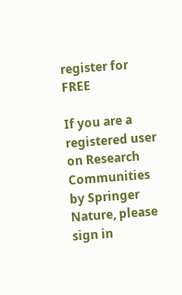register for FREE

If you are a registered user on Research Communities by Springer Nature, please sign in